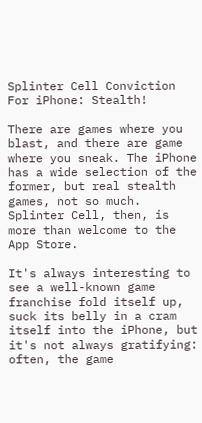Splinter Cell Conviction For iPhone: Stealth!

There are games where you blast, and there are game where you sneak. The iPhone has a wide selection of the former, but real stealth games, not so much. Splinter Cell, then, is more than welcome to the App Store.

It's always interesting to see a well-known game franchise fold itself up, suck its belly in a cram itself into the iPhone, but it's not always gratifying: often, the game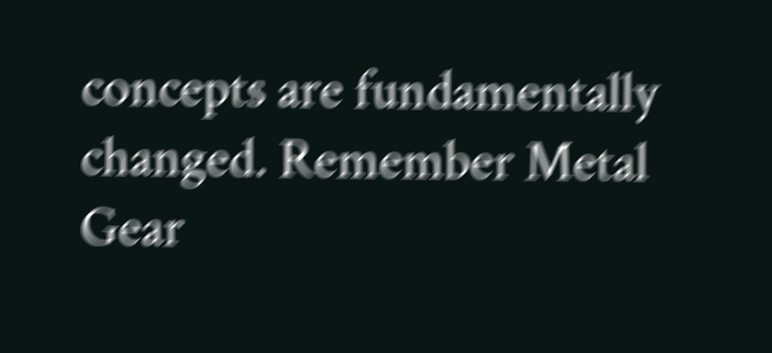concepts are fundamentally changed. Remember Metal Gear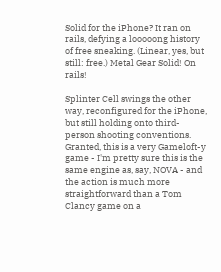Solid for the iPhone? It ran on rails, defying a looooong history of free sneaking. (Linear, yes, but still: free.) Metal Gear Solid! On rails!

Splinter Cell swings the other way, reconfigured for the iPhone, but still holding onto third-person shooting conventions. Granted, this is a very Gameloft-y game - I'm pretty sure this is the same engine as, say, NOVA - and the action is much more straightforward than a Tom Clancy game on a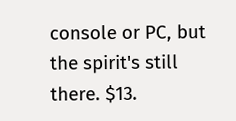console or PC, but the spirit's still there. $13.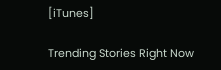[iTunes]

Trending Stories Right Now